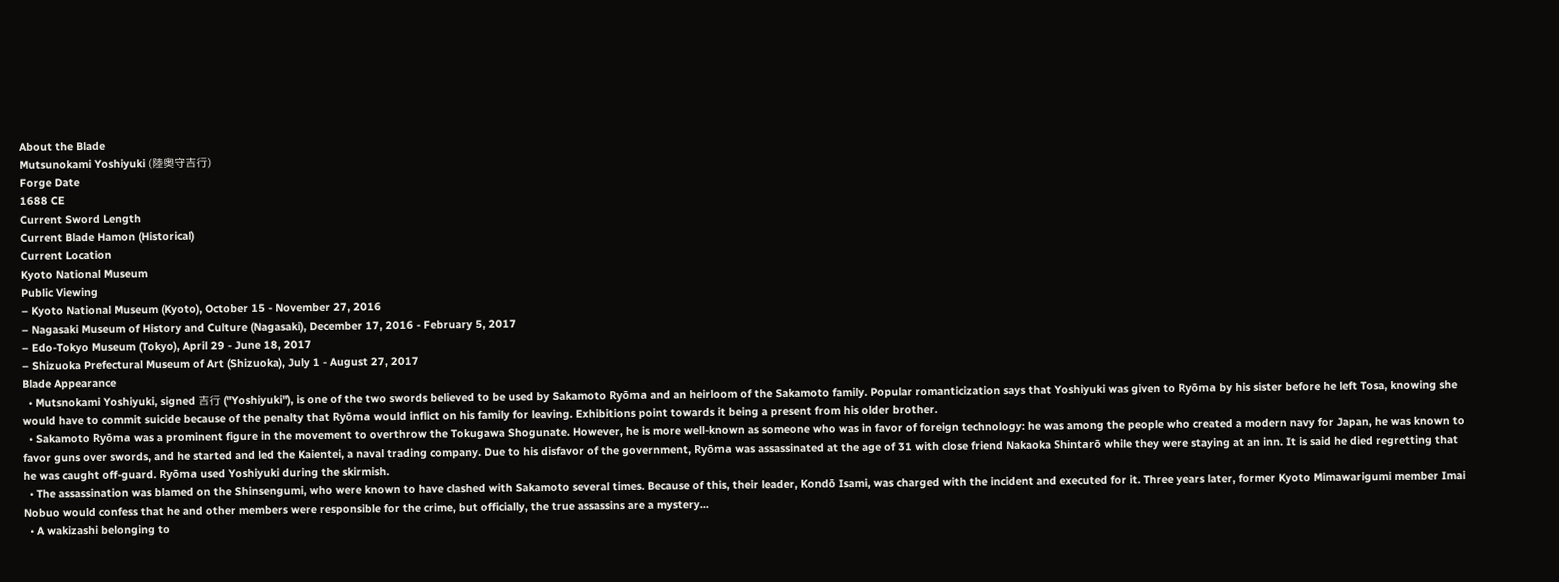About the Blade
Mutsunokami Yoshiyuki (陸奥守吉行)
Forge Date
1688 CE
Current Sword Length
Current Blade Hamon (Historical)
Current Location
Kyoto National Museum
Public Viewing
– Kyoto National Museum (Kyoto), October 15 - November 27, 2016
– Nagasaki Museum of History and Culture (Nagasaki), December 17, 2016 - February 5, 2017
– Edo-Tokyo Museum (Tokyo), April 29 - June 18, 2017
– Shizuoka Prefectural Museum of Art (Shizuoka), July 1 - August 27, 2017
Blade Appearance
  • Mutsnokami Yoshiyuki, signed 吉行 ("Yoshiyuki"), is one of the two swords believed to be used by Sakamoto Ryōma and an heirloom of the Sakamoto family. Popular romanticization says that Yoshiyuki was given to Ryōma by his sister before he left Tosa, knowing she would have to commit suicide because of the penalty that Ryōma would inflict on his family for leaving. Exhibitions point towards it being a present from his older brother.
  • Sakamoto Ryōma was a prominent figure in the movement to overthrow the Tokugawa Shogunate. However, he is more well-known as someone who was in favor of foreign technology: he was among the people who created a modern navy for Japan, he was known to favor guns over swords, and he started and led the Kaientei, a naval trading company. Due to his disfavor of the government, Ryōma was assassinated at the age of 31 with close friend Nakaoka Shintarō while they were staying at an inn. It is said he died regretting that he was caught off-guard. Ryōma used Yoshiyuki during the skirmish.
  • The assassination was blamed on the Shinsengumi, who were known to have clashed with Sakamoto several times. Because of this, their leader, Kondō Isami, was charged with the incident and executed for it. Three years later, former Kyoto Mimawarigumi member Imai Nobuo would confess that he and other members were responsible for the crime, but officially, the true assassins are a mystery...
  • A wakizashi belonging to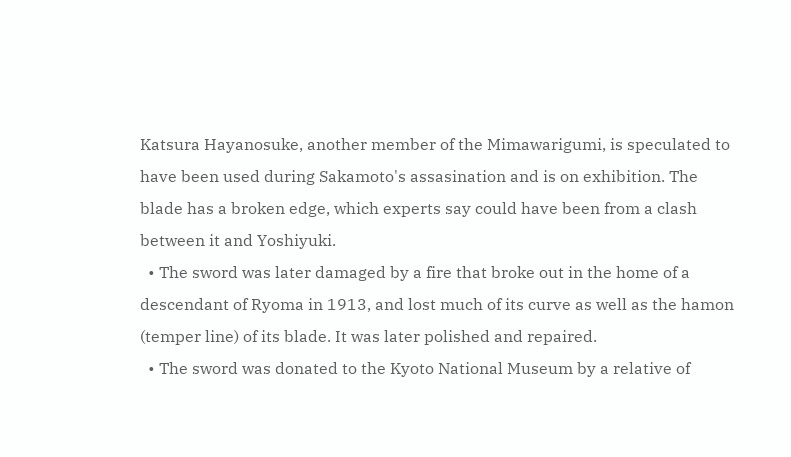Katsura Hayanosuke, another member of the Mimawarigumi, is speculated to have been used during Sakamoto's assasination and is on exhibition. The blade has a broken edge, which experts say could have been from a clash between it and Yoshiyuki.
  • The sword was later damaged by a fire that broke out in the home of a descendant of Ryoma in 1913, and lost much of its curve as well as the hamon (temper line) of its blade. It was later polished and repaired.
  • The sword was donated to the Kyoto National Museum by a relative of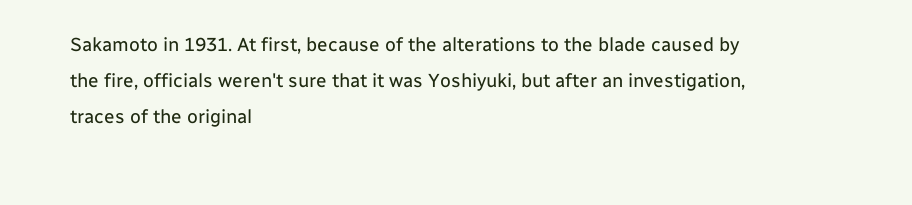Sakamoto in 1931. At first, because of the alterations to the blade caused by the fire, officials weren't sure that it was Yoshiyuki, but after an investigation, traces of the original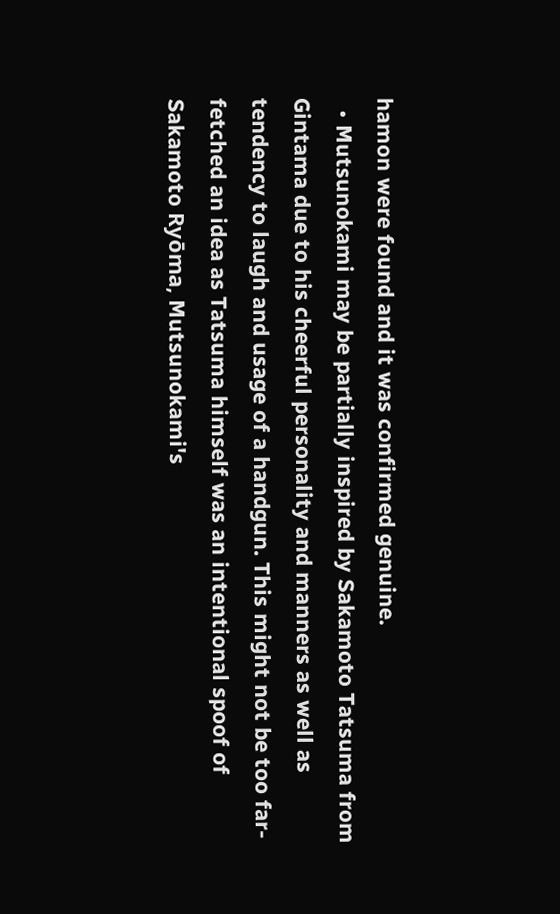hamon were found and it was confirmed genuine.
  • Mutsunokami may be partially inspired by Sakamoto Tatsuma from Gintama due to his cheerful personality and manners as well as tendency to laugh and usage of a handgun. This might not be too far-fetched an idea as Tatsuma himself was an intentional spoof of Sakamoto Ryōma, Mutsunokami's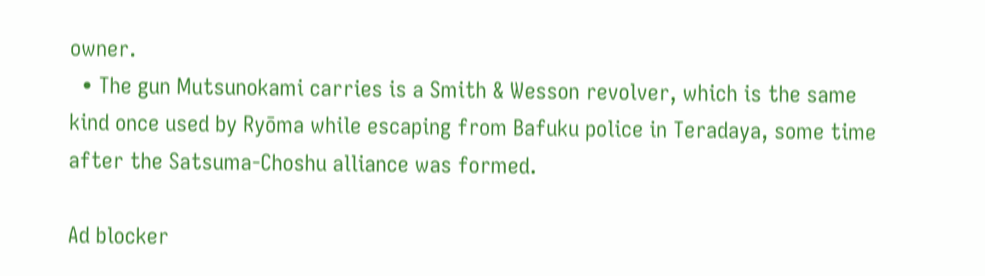owner.
  • The gun Mutsunokami carries is a Smith & Wesson revolver, which is the same kind once used by Ryōma while escaping from Bafuku police in Teradaya, some time after the Satsuma-Choshu alliance was formed.

Ad blocker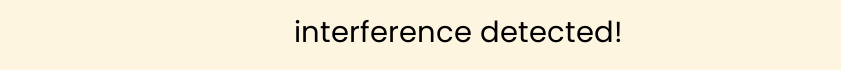interference detected!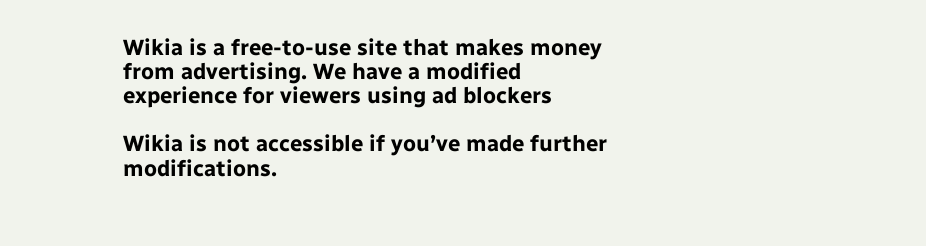Wikia is a free-to-use site that makes money from advertising. We have a modified experience for viewers using ad blockers

Wikia is not accessible if you’ve made further modifications.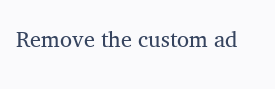Remove the custom ad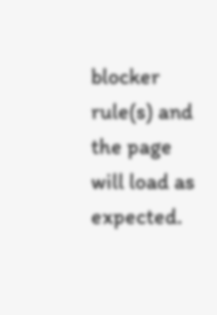blocker rule(s) and the page will load as expected.